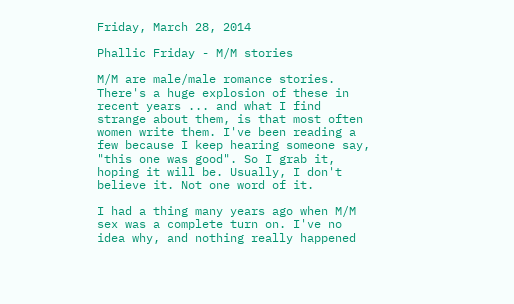Friday, March 28, 2014

Phallic Friday - M/M stories

M/M are male/male romance stories. There's a huge explosion of these in recent years ... and what I find strange about them, is that most often women write them. I've been reading a few because I keep hearing someone say, "this one was good". So I grab it, hoping it will be. Usually, I don't believe it. Not one word of it.

I had a thing many years ago when M/M sex was a complete turn on. I've no idea why, and nothing really happened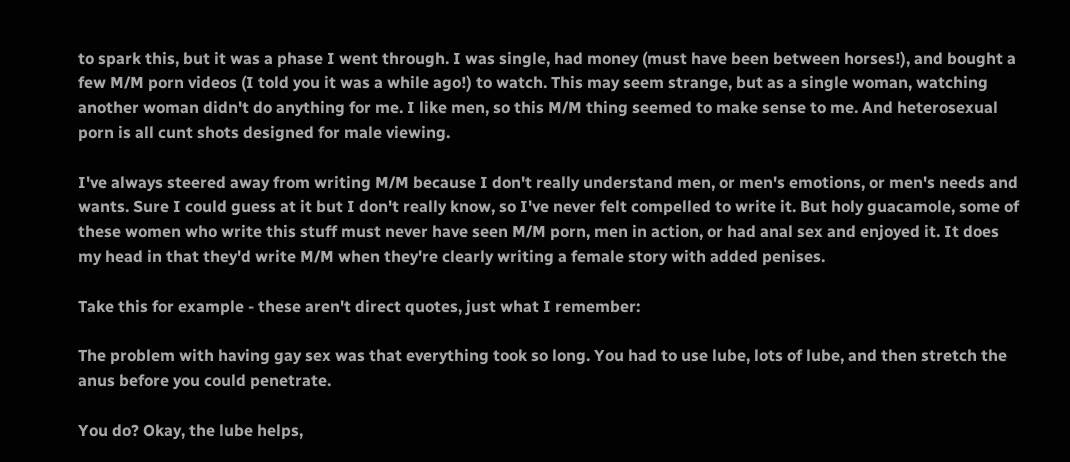to spark this, but it was a phase I went through. I was single, had money (must have been between horses!), and bought a few M/M porn videos (I told you it was a while ago!) to watch. This may seem strange, but as a single woman, watching another woman didn't do anything for me. I like men, so this M/M thing seemed to make sense to me. And heterosexual porn is all cunt shots designed for male viewing.

I've always steered away from writing M/M because I don't really understand men, or men's emotions, or men's needs and wants. Sure I could guess at it but I don't really know, so I've never felt compelled to write it. But holy guacamole, some of these women who write this stuff must never have seen M/M porn, men in action, or had anal sex and enjoyed it. It does my head in that they'd write M/M when they're clearly writing a female story with added penises.

Take this for example - these aren't direct quotes, just what I remember:

The problem with having gay sex was that everything took so long. You had to use lube, lots of lube, and then stretch the anus before you could penetrate.

You do? Okay, the lube helps,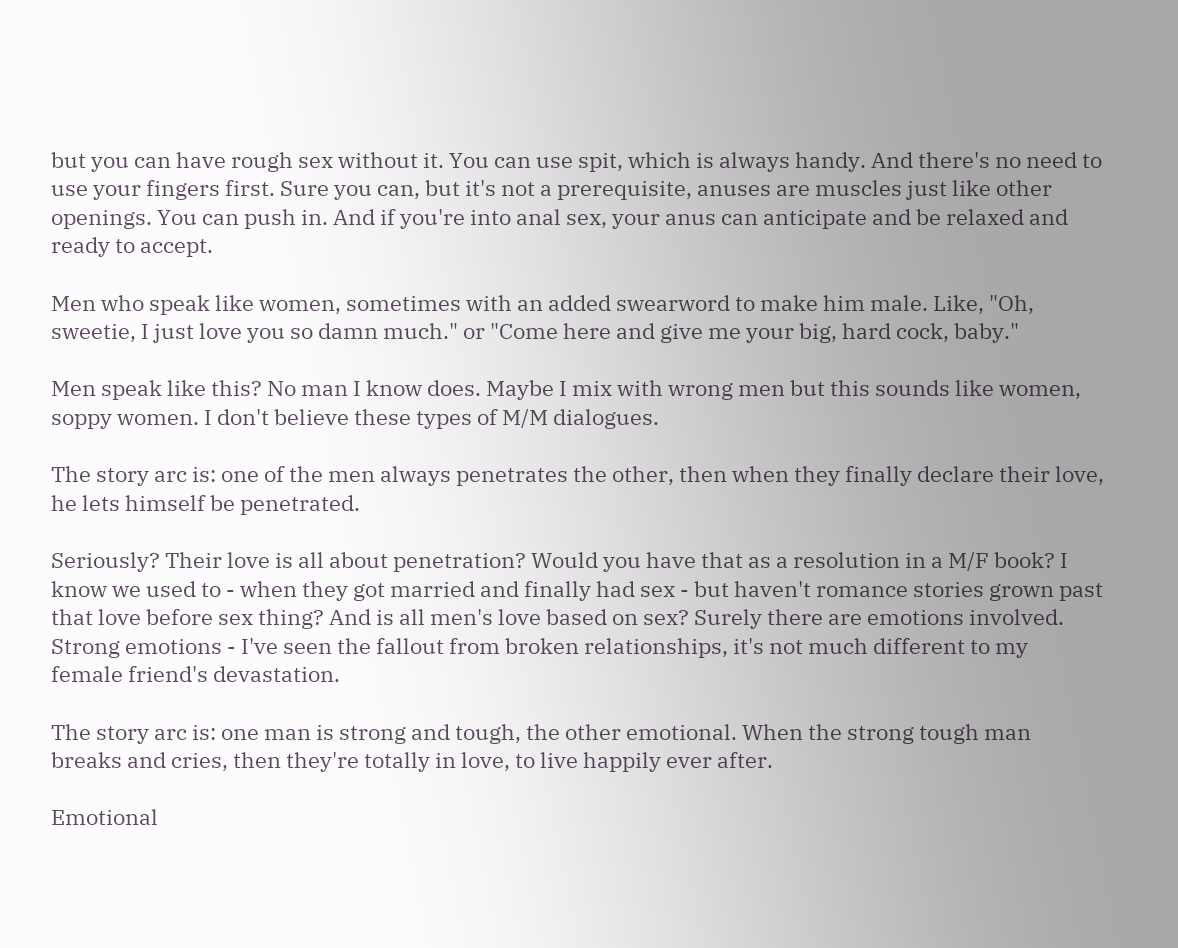but you can have rough sex without it. You can use spit, which is always handy. And there's no need to use your fingers first. Sure you can, but it's not a prerequisite, anuses are muscles just like other openings. You can push in. And if you're into anal sex, your anus can anticipate and be relaxed and ready to accept.

Men who speak like women, sometimes with an added swearword to make him male. Like, "Oh, sweetie, I just love you so damn much." or "Come here and give me your big, hard cock, baby."

Men speak like this? No man I know does. Maybe I mix with wrong men but this sounds like women, soppy women. I don't believe these types of M/M dialogues.

The story arc is: one of the men always penetrates the other, then when they finally declare their love, he lets himself be penetrated.

Seriously? Their love is all about penetration? Would you have that as a resolution in a M/F book? I know we used to - when they got married and finally had sex - but haven't romance stories grown past that love before sex thing? And is all men's love based on sex? Surely there are emotions involved. Strong emotions - I've seen the fallout from broken relationships, it's not much different to my female friend's devastation.

The story arc is: one man is strong and tough, the other emotional. When the strong tough man breaks and cries, then they're totally in love, to live happily ever after.

Emotional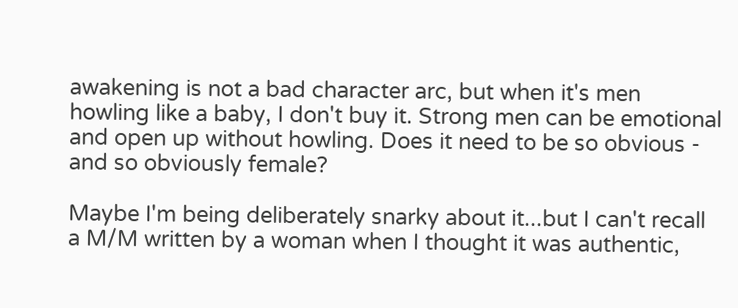awakening is not a bad character arc, but when it's men howling like a baby, I don't buy it. Strong men can be emotional and open up without howling. Does it need to be so obvious - and so obviously female?

Maybe I'm being deliberately snarky about it...but I can't recall a M/M written by a woman when I thought it was authentic,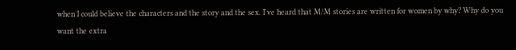when I could believe the characters and the story and the sex. I've heard that M/M stories are written for women by why? Why do you want the extra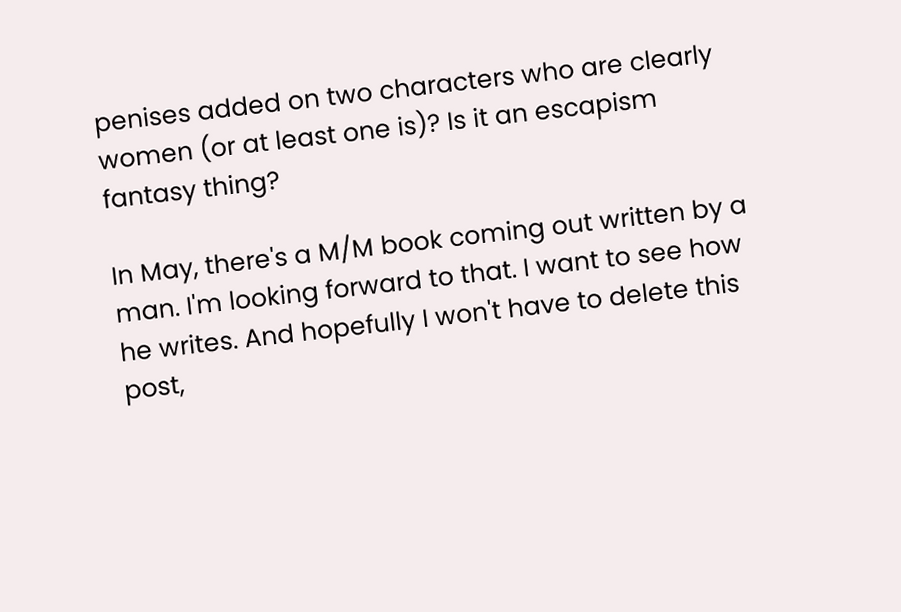penises added on two characters who are clearly women (or at least one is)? Is it an escapism fantasy thing?

In May, there's a M/M book coming out written by a man. I'm looking forward to that. I want to see how he writes. And hopefully I won't have to delete this post,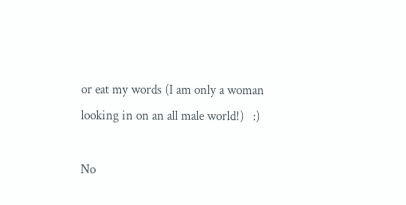or eat my words (I am only a woman looking in on an all male world!)   :)

No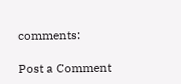comments:

Post a Comment